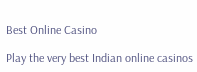Best Online Casino

Play the very best Indian online casinos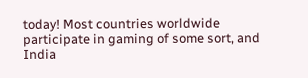today! Most countries worldwide participate in gaming of some sort, and India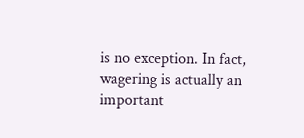is no exception. In fact, wagering is actually an important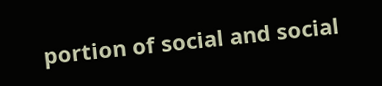portion of social and social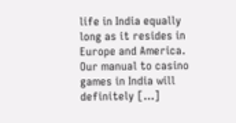life in India equally long as it resides in Europe and America. Our manual to casino games in India will definitely […]